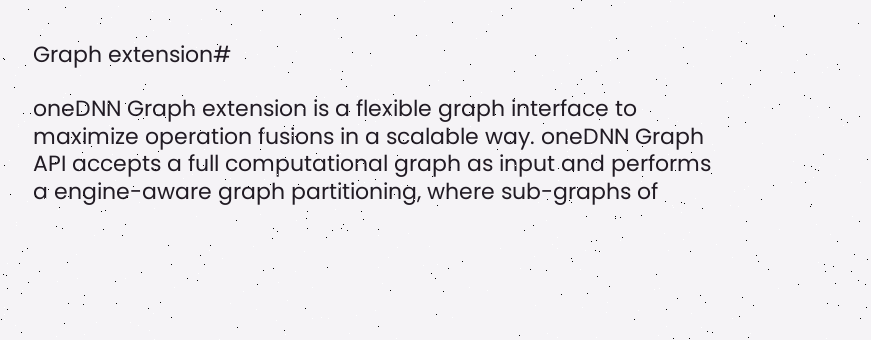Graph extension#

oneDNN Graph extension is a flexible graph interface to maximize operation fusions in a scalable way. oneDNN Graph API accepts a full computational graph as input and performs a engine-aware graph partitioning, where sub-graphs of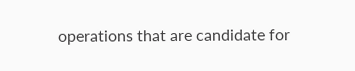operations that are candidate for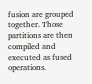fusion are grouped together. Those partitions are then compiled and executed as fused operations.